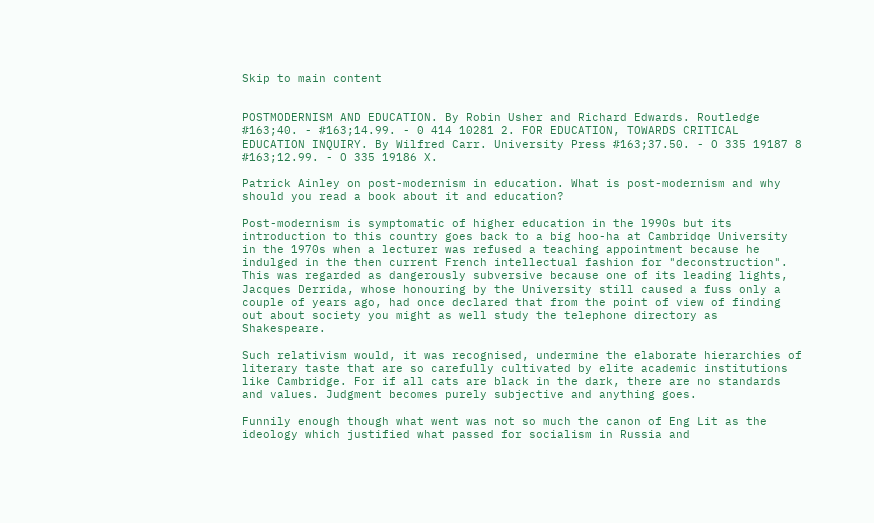Skip to main content


POSTMODERNISM AND EDUCATION. By Robin Usher and Richard Edwards. Routledge #163;40. - #163;14.99. - 0 414 10281 2. FOR EDUCATION, TOWARDS CRITICAL EDUCATION INQUIRY. By Wilfred Carr. University Press #163;37.50. - O 335 19187 8 #163;12.99. - O 335 19186 X.

Patrick Ainley on post-modernism in education. What is post-modernism and why should you read a book about it and education?

Post-modernism is symptomatic of higher education in the l990s but its introduction to this country goes back to a big hoo-ha at Cambridqe University in the 1970s when a lecturer was refused a teaching appointment because he indulged in the then current French intellectual fashion for "deconstruction". This was regarded as dangerously subversive because one of its leading lights, Jacques Derrida, whose honouring by the University still caused a fuss only a couple of years ago, had once declared that from the point of view of finding out about society you might as well study the telephone directory as Shakespeare.

Such relativism would, it was recognised, undermine the elaborate hierarchies of literary taste that are so carefully cultivated by elite academic institutions like Cambridge. For if all cats are black in the dark, there are no standards and values. Judgment becomes purely subjective and anything goes.

Funnily enough though what went was not so much the canon of Eng Lit as the ideology which justified what passed for socialism in Russia and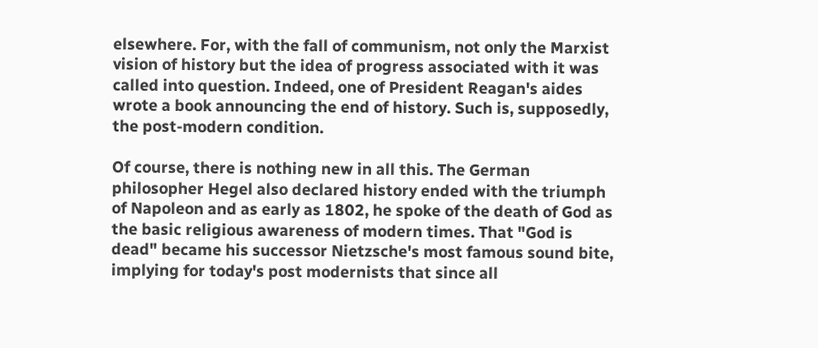elsewhere. For, with the fall of communism, not only the Marxist vision of history but the idea of progress associated with it was called into question. Indeed, one of President Reagan's aides wrote a book announcing the end of history. Such is, supposedly, the post-modern condition.

Of course, there is nothing new in all this. The German philosopher Hegel also declared history ended with the triumph of Napoleon and as early as 1802, he spoke of the death of God as the basic religious awareness of modern times. That "God is dead" became his successor Nietzsche's most famous sound bite, implying for today's post modernists that since all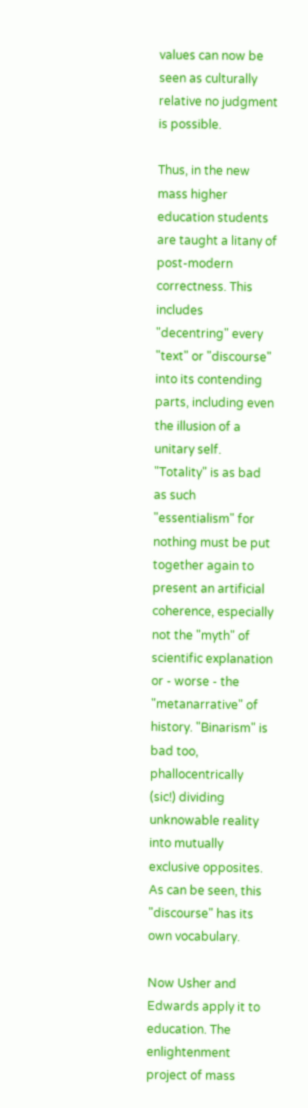values can now be seen as culturally relative no judgment is possible.

Thus, in the new mass higher education students are taught a litany of post-modern correctness. This includes "decentring" every "text" or "discourse" into its contending parts, including even the illusion of a unitary self. "Totality" is as bad as such "essentialism" for nothing must be put together again to present an artificial coherence, especially not the "myth" of scientific explanation or - worse - the "metanarrative" of history. "Binarism" is bad too, phallocentrically (sic!) dividing unknowable reality into mutually exclusive opposites. As can be seen, this "discourse" has its own vocabulary.

Now Usher and Edwards apply it to education. The enlightenment project of mass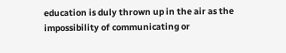education is duly thrown up in the air as the impossibility of communicating or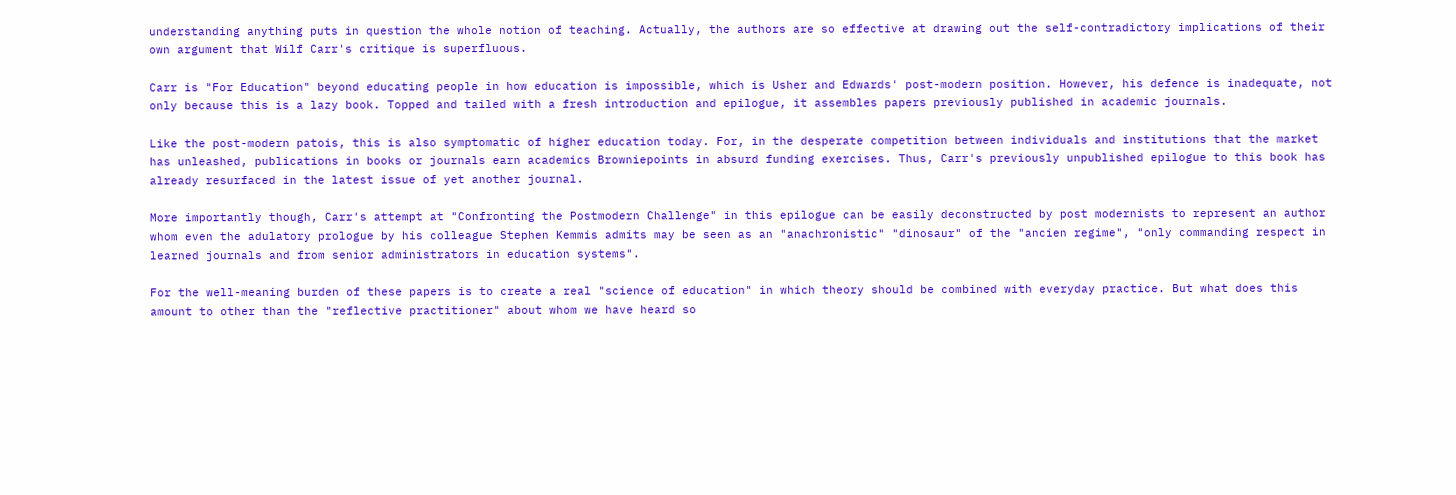understanding anything puts in question the whole notion of teaching. Actually, the authors are so effective at drawing out the self-contradictory implications of their own argument that Wilf Carr's critique is superfluous.

Carr is "For Education" beyond educating people in how education is impossible, which is Usher and Edwards' post-modern position. However, his defence is inadequate, not only because this is a lazy book. Topped and tailed with a fresh introduction and epilogue, it assembles papers previously published in academic journals.

Like the post-modern patois, this is also symptomatic of higher education today. For, in the desperate competition between individuals and institutions that the market has unleashed, publications in books or journals earn academics Browniepoints in absurd funding exercises. Thus, Carr's previously unpublished epilogue to this book has already resurfaced in the latest issue of yet another journal.

More importantly though, Carr's attempt at "Confronting the Postmodern Challenge" in this epilogue can be easily deconstructed by post modernists to represent an author whom even the adulatory prologue by his colleague Stephen Kemmis admits may be seen as an "anachronistic" "dinosaur" of the "ancien regime", "only commanding respect in learned journals and from senior administrators in education systems".

For the well-meaning burden of these papers is to create a real "science of education" in which theory should be combined with everyday practice. But what does this amount to other than the "reflective practitioner" about whom we have heard so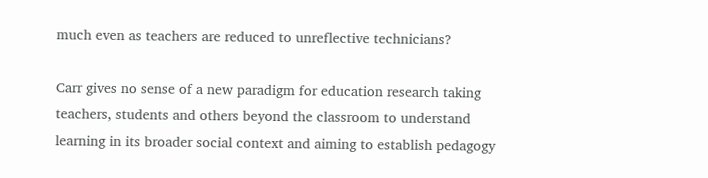much even as teachers are reduced to unreflective technicians?

Carr gives no sense of a new paradigm for education research taking teachers, students and others beyond the classroom to understand learning in its broader social context and aiming to establish pedagogy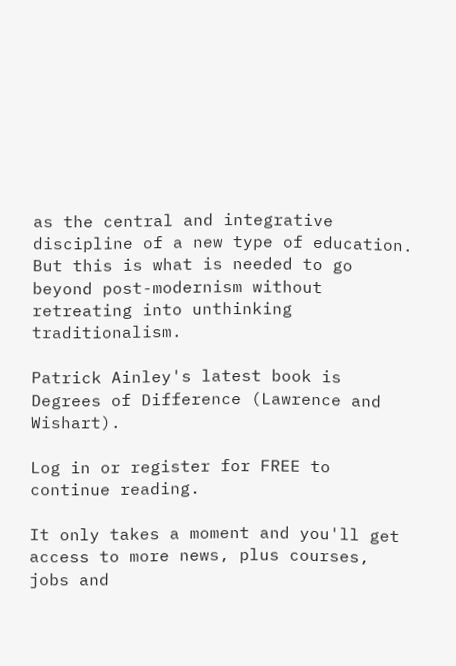as the central and integrative discipline of a new type of education. But this is what is needed to go beyond post-modernism without retreating into unthinking traditionalism.

Patrick Ainley's latest book is Degrees of Difference (Lawrence and Wishart).

Log in or register for FREE to continue reading.

It only takes a moment and you'll get access to more news, plus courses, jobs and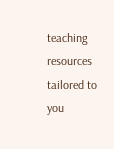teaching resources tailored to you